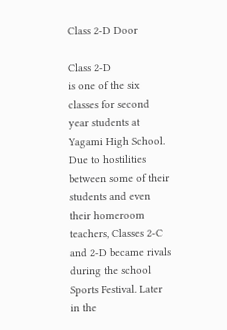Class 2-D Door

Class 2-D
is one of the six classes for second year students at Yagami High School. Due to hostilities between some of their students and even their homeroom teachers, Classes 2-C and 2-D became rivals during the school Sports Festival. Later in the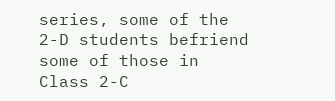series, some of the 2-D students befriend some of those in Class 2-C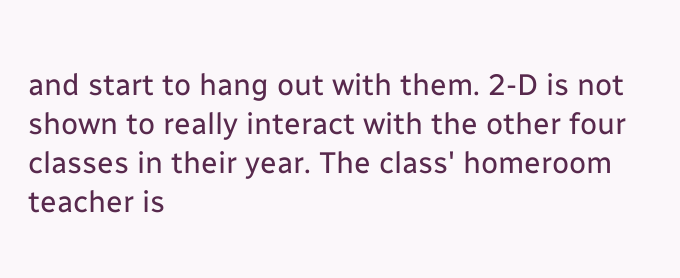and start to hang out with them. 2-D is not shown to really interact with the other four classes in their year. The class' homeroom teacher is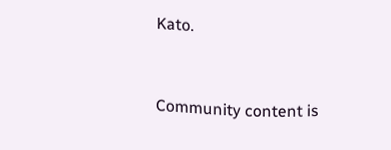Kato.


Community content is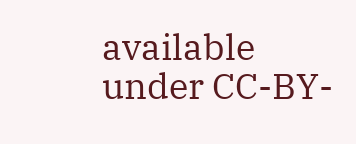available under CC-BY-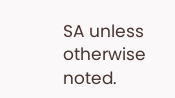SA unless otherwise noted.